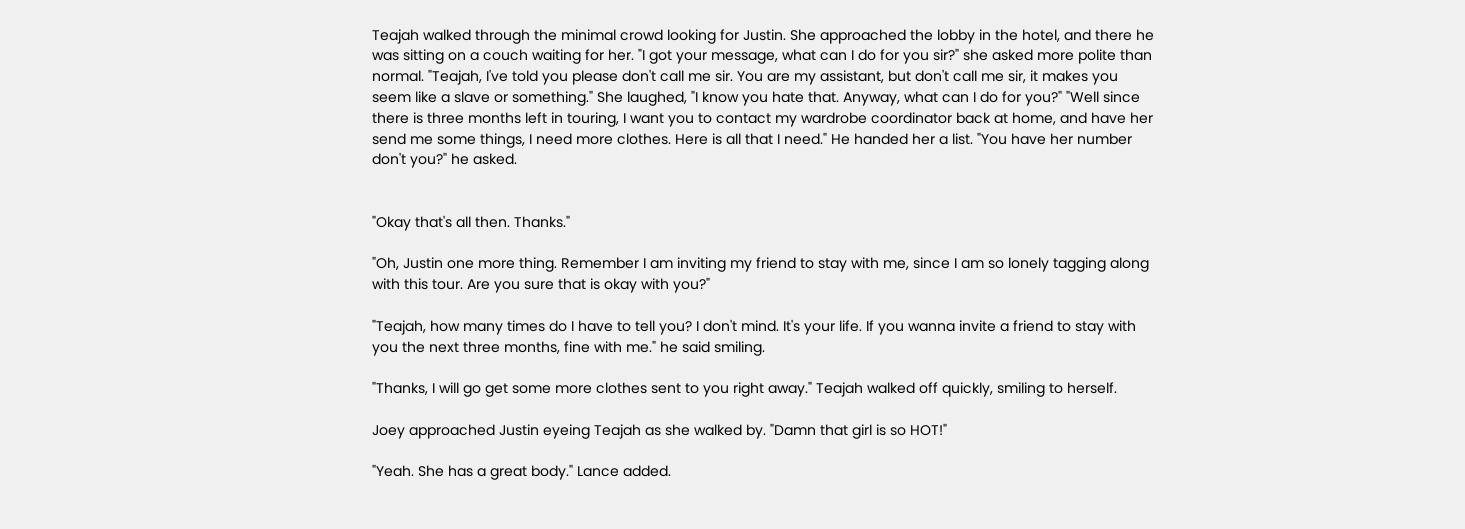Teajah walked through the minimal crowd looking for Justin. She approached the lobby in the hotel, and there he was sitting on a couch waiting for her. "I got your message, what can I do for you sir?" she asked more polite than normal. "Teajah, I've told you please don't call me sir. You are my assistant, but don't call me sir, it makes you seem like a slave or something." She laughed, "I know you hate that. Anyway, what can I do for you?" "Well since there is three months left in touring, I want you to contact my wardrobe coordinator back at home, and have her send me some things, I need more clothes. Here is all that I need." He handed her a list. "You have her number don't you?" he asked.


"Okay that's all then. Thanks."

"Oh, Justin one more thing. Remember I am inviting my friend to stay with me, since I am so lonely tagging along with this tour. Are you sure that is okay with you?"

"Teajah, how many times do I have to tell you? I don't mind. It's your life. If you wanna invite a friend to stay with you the next three months, fine with me." he said smiling.

"Thanks, I will go get some more clothes sent to you right away." Teajah walked off quickly, smiling to herself.

Joey approached Justin eyeing Teajah as she walked by. "Damn that girl is so HOT!"

"Yeah. She has a great body." Lance added.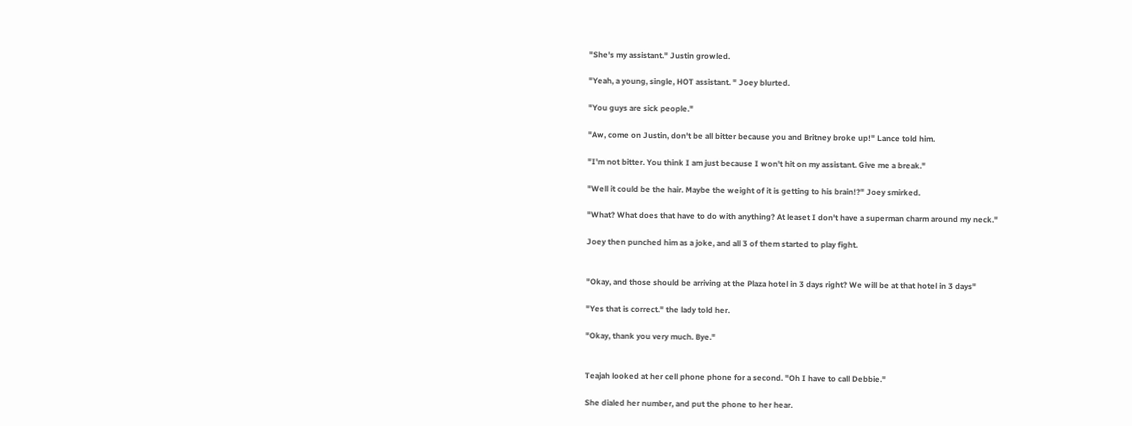"She's my assistant." Justin growled.

"Yeah, a young, single, HOT assistant. " Joey blurted.

"You guys are sick people."

"Aw, come on Justin, don't be all bitter because you and Britney broke up!" Lance told him.

"I'm not bitter. You think I am just because I won't hit on my assistant. Give me a break."

"Well it could be the hair. Maybe the weight of it is getting to his brain!?" Joey smirked.

"What? What does that have to do with anything? At leaset I don't have a superman charm around my neck."

Joey then punched him as a joke, and all 3 of them started to play fight.


"Okay, and those should be arriving at the Plaza hotel in 3 days right? We will be at that hotel in 3 days"

"Yes that is correct." the lady told her.

"Okay, thank you very much. Bye."


Teajah looked at her cell phone phone for a second. "Oh I have to call Debbie."

She dialed her number, and put the phone to her hear.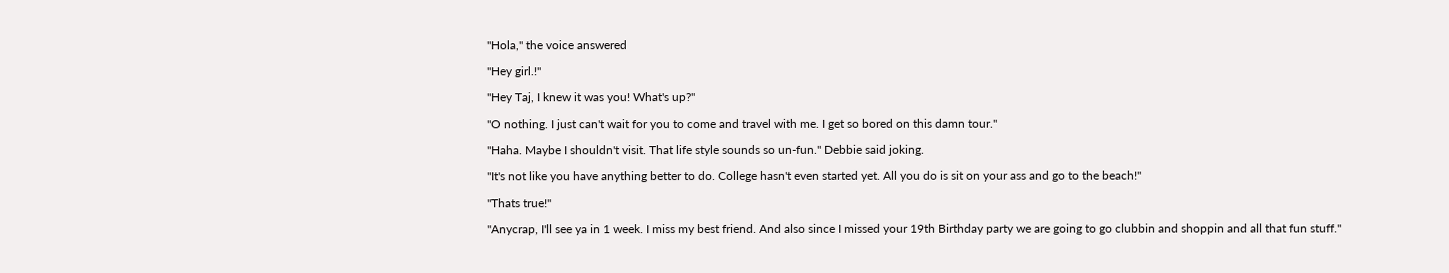"Hola," the voice answered

"Hey girl.!"

"Hey Taj, I knew it was you! What's up?"

"O nothing. I just can't wait for you to come and travel with me. I get so bored on this damn tour."

"Haha. Maybe I shouldn't visit. That life style sounds so un-fun." Debbie said joking.

"It's not like you have anything better to do. College hasn't even started yet. All you do is sit on your ass and go to the beach!"

"Thats true!"

"Anycrap, I'll see ya in 1 week. I miss my best friend. And also since I missed your 19th Birthday party we are going to go clubbin and shoppin and all that fun stuff."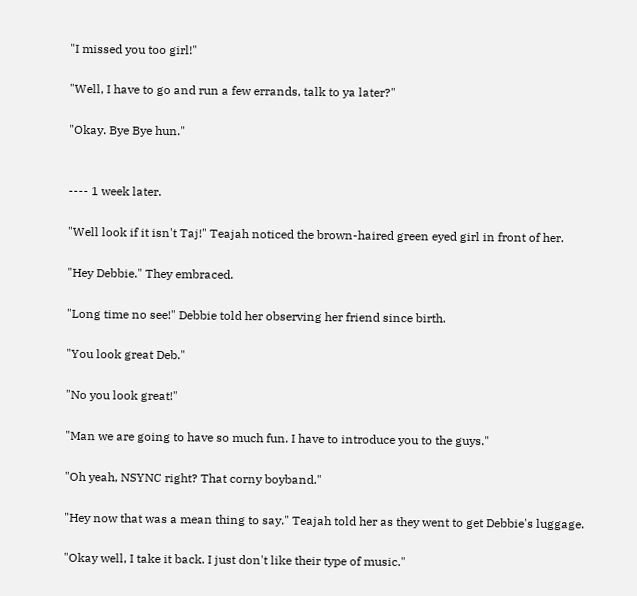"I missed you too girl!"

"Well, I have to go and run a few errands, talk to ya later?"

"Okay. Bye Bye hun."


---- 1 week later.

"Well look if it isn't Taj!" Teajah noticed the brown-haired green eyed girl in front of her.

"Hey Debbie." They embraced.

"Long time no see!" Debbie told her observing her friend since birth.

"You look great Deb."

"No you look great!"

"Man we are going to have so much fun. I have to introduce you to the guys."

"Oh yeah, NSYNC right? That corny boyband."

"Hey now that was a mean thing to say." Teajah told her as they went to get Debbie's luggage.

"Okay well, I take it back. I just don't like their type of music."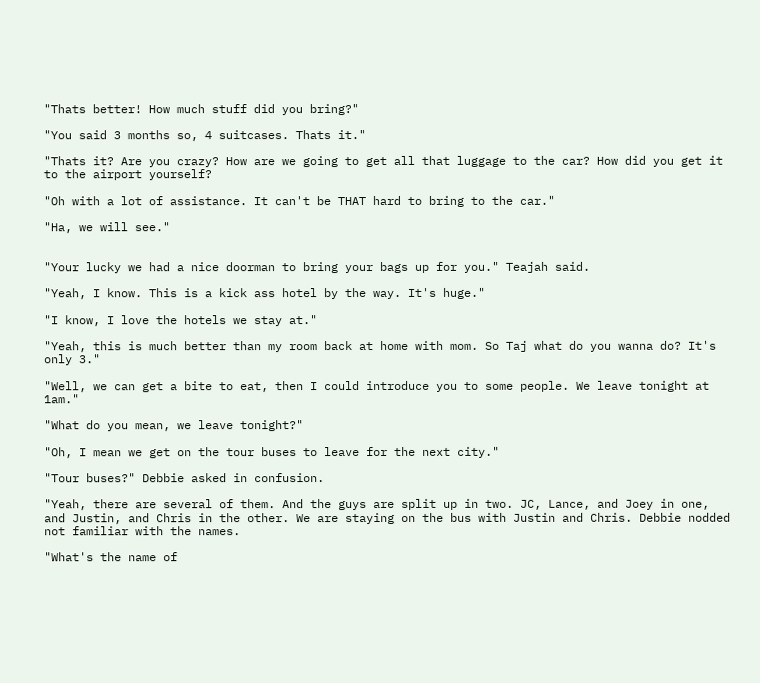"Thats better! How much stuff did you bring?"

"You said 3 months so, 4 suitcases. Thats it."

"Thats it? Are you crazy? How are we going to get all that luggage to the car? How did you get it to the airport yourself?

"Oh with a lot of assistance. It can't be THAT hard to bring to the car."

"Ha, we will see."


"Your lucky we had a nice doorman to bring your bags up for you." Teajah said.

"Yeah, I know. This is a kick ass hotel by the way. It's huge."

"I know, I love the hotels we stay at."

"Yeah, this is much better than my room back at home with mom. So Taj what do you wanna do? It's only 3."

"Well, we can get a bite to eat, then I could introduce you to some people. We leave tonight at 1am."

"What do you mean, we leave tonight?"

"Oh, I mean we get on the tour buses to leave for the next city."

"Tour buses?" Debbie asked in confusion.

"Yeah, there are several of them. And the guys are split up in two. JC, Lance, and Joey in one, and Justin, and Chris in the other. We are staying on the bus with Justin and Chris. Debbie nodded not familiar with the names.

"What's the name of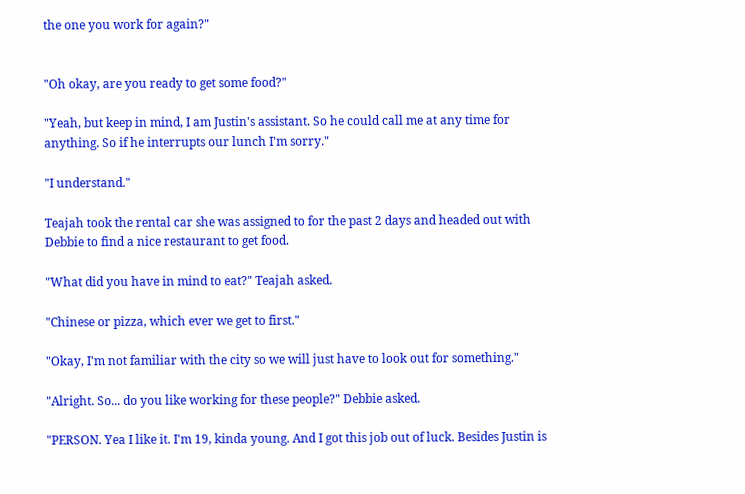the one you work for again?"


"Oh okay, are you ready to get some food?"

"Yeah, but keep in mind, I am Justin's assistant. So he could call me at any time for anything. So if he interrupts our lunch I'm sorry."

"I understand."

Teajah took the rental car she was assigned to for the past 2 days and headed out with Debbie to find a nice restaurant to get food.

"What did you have in mind to eat?" Teajah asked.

"Chinese or pizza, which ever we get to first."

"Okay, I'm not familiar with the city so we will just have to look out for something."

"Alright. So... do you like working for these people?" Debbie asked.

"PERSON. Yea I like it. I'm 19, kinda young. And I got this job out of luck. Besides Justin is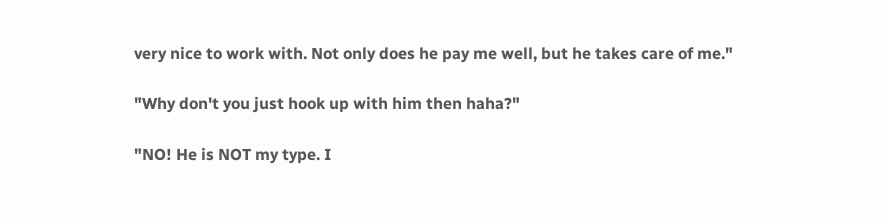very nice to work with. Not only does he pay me well, but he takes care of me."

"Why don't you just hook up with him then haha?"

"NO! He is NOT my type. I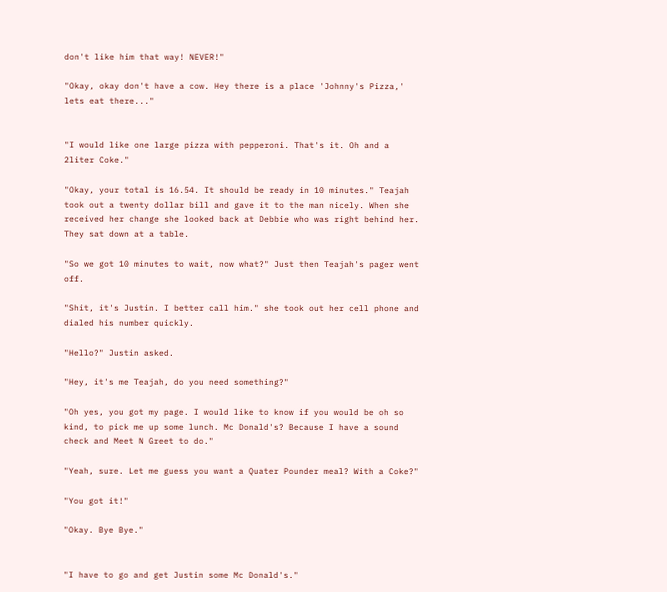don't like him that way! NEVER!"

"Okay, okay don't have a cow. Hey there is a place 'Johnny's Pizza,' lets eat there..."


"I would like one large pizza with pepperoni. That's it. Oh and a 2liter Coke."

"Okay, your total is 16.54. It should be ready in 10 minutes." Teajah took out a twenty dollar bill and gave it to the man nicely. When she received her change she looked back at Debbie who was right behind her. They sat down at a table.

"So we got 10 minutes to wait, now what?" Just then Teajah's pager went off.

"Shit, it's Justin. I better call him." she took out her cell phone and dialed his number quickly.

"Hello?" Justin asked.

"Hey, it's me Teajah, do you need something?"

"Oh yes, you got my page. I would like to know if you would be oh so kind, to pick me up some lunch. Mc Donald's? Because I have a sound check and Meet N Greet to do."

"Yeah, sure. Let me guess you want a Quater Pounder meal? With a Coke?"

"You got it!"

"Okay. Bye Bye."


"I have to go and get Justin some Mc Donald's."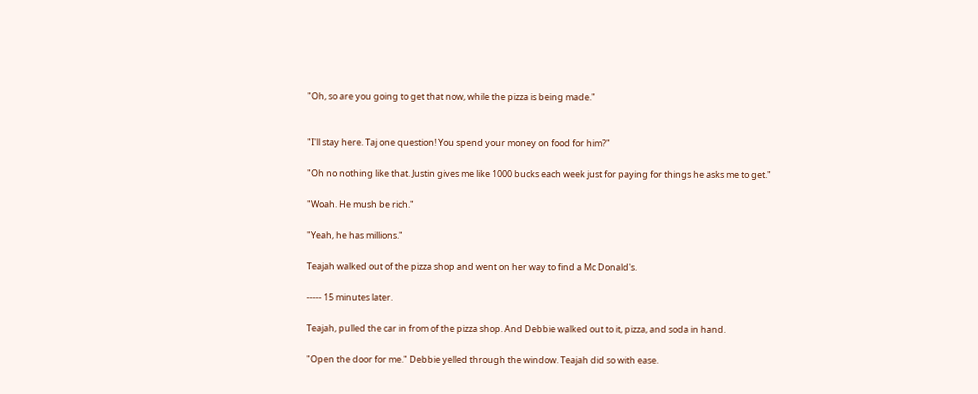"Oh, so are you going to get that now, while the pizza is being made."


"I'll stay here. Taj one question! You spend your money on food for him?"

"Oh no nothing like that. Justin gives me like 1000 bucks each week just for paying for things he asks me to get."

"Woah. He mush be rich."

"Yeah, he has millions."

Teajah walked out of the pizza shop and went on her way to find a Mc Donald's.

----- 15 minutes later.

Teajah, pulled the car in from of the pizza shop. And Debbie walked out to it, pizza, and soda in hand.

"Open the door for me." Debbie yelled through the window. Teajah did so with ease.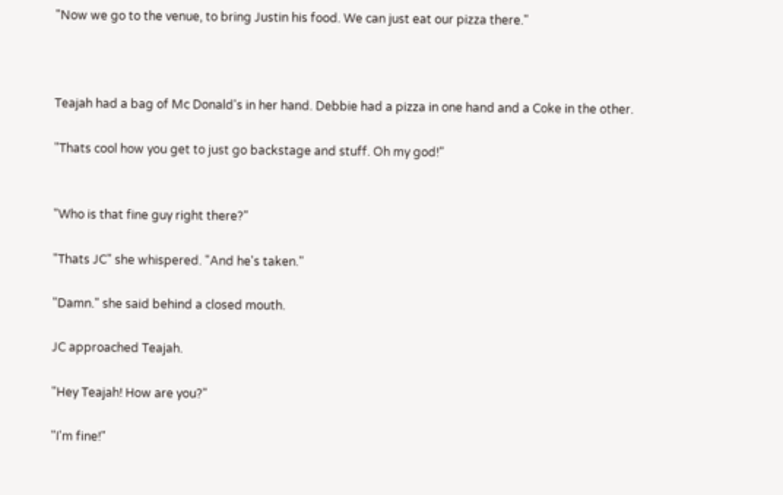"Now we go to the venue, to bring Justin his food. We can just eat our pizza there."



Teajah had a bag of Mc Donald's in her hand. Debbie had a pizza in one hand and a Coke in the other.

"Thats cool how you get to just go backstage and stuff. Oh my god!"


"Who is that fine guy right there?"

"Thats JC" she whispered. "And he's taken."

"Damn." she said behind a closed mouth.

JC approached Teajah.

"Hey Teajah! How are you?"

"I'm fine!"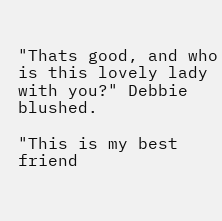"Thats good, and who is this lovely lady with you?" Debbie blushed.

"This is my best friend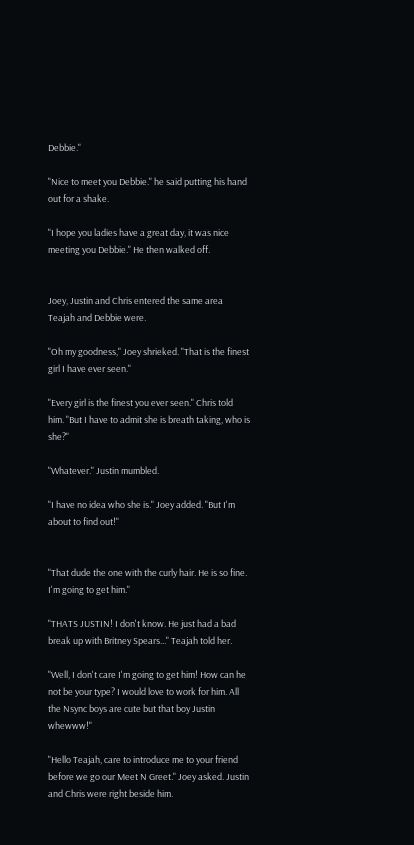Debbie."

"Nice to meet you Debbie." he said putting his hand out for a shake.

"I hope you ladies have a great day, it was nice meeting you Debbie." He then walked off.


Joey, Justin and Chris entered the same area Teajah and Debbie were.

"Oh my goodness," Joey shrieked. "That is the finest girl I have ever seen."

"Every girl is the finest you ever seen." Chris told him. "But I have to admit she is breath taking, who is she?"

"Whatever." Justin mumbled.

"I have no idea who she is." Joey added. "But I'm about to find out!"


"That dude the one with the curly hair. He is so fine. I'm going to get him."

"THATS JUSTIN! I don't know. He just had a bad break up with Britney Spears..." Teajah told her.

"Well, I don't care I'm going to get him! How can he not be your type? I would love to work for him. All the Nsync boys are cute but that boy Justin whewww!"

"Hello Teajah, care to introduce me to your friend before we go our Meet N Greet." Joey asked. Justin and Chris were right beside him.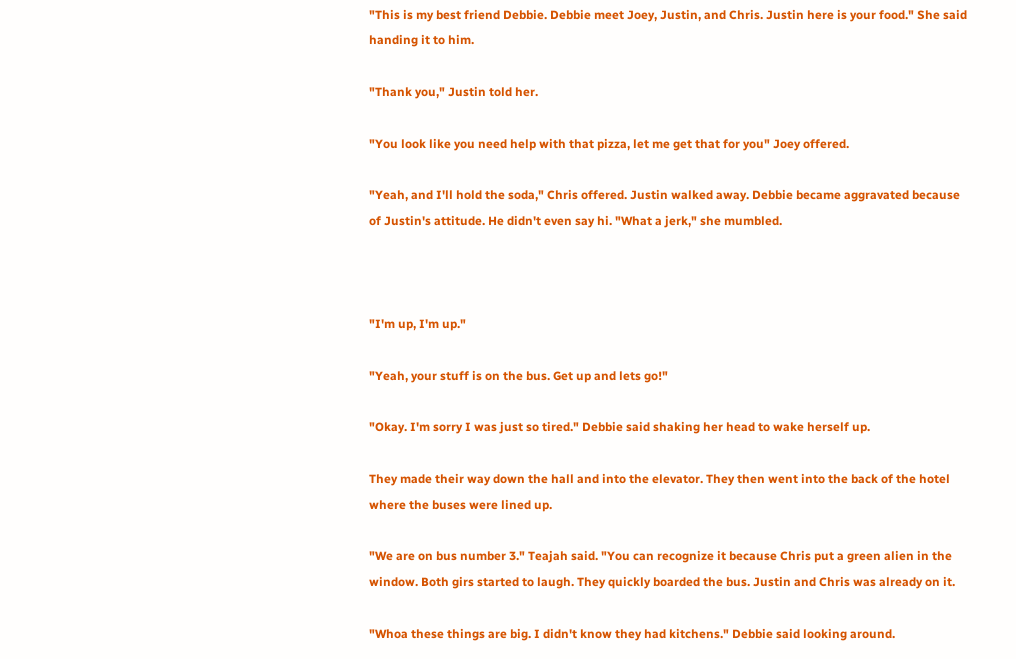"This is my best friend Debbie. Debbie meet Joey, Justin, and Chris. Justin here is your food." She said handing it to him.

"Thank you," Justin told her.

"You look like you need help with that pizza, let me get that for you" Joey offered.

"Yeah, and I'll hold the soda," Chris offered. Justin walked away. Debbie became aggravated because of Justin's attitude. He didn't even say hi. "What a jerk," she mumbled.



"I'm up, I'm up."

"Yeah, your stuff is on the bus. Get up and lets go!"

"Okay. I'm sorry I was just so tired." Debbie said shaking her head to wake herself up.

They made their way down the hall and into the elevator. They then went into the back of the hotel where the buses were lined up.

"We are on bus number 3." Teajah said. "You can recognize it because Chris put a green alien in the window. Both girs started to laugh. They quickly boarded the bus. Justin and Chris was already on it.

"Whoa these things are big. I didn't know they had kitchens." Debbie said looking around.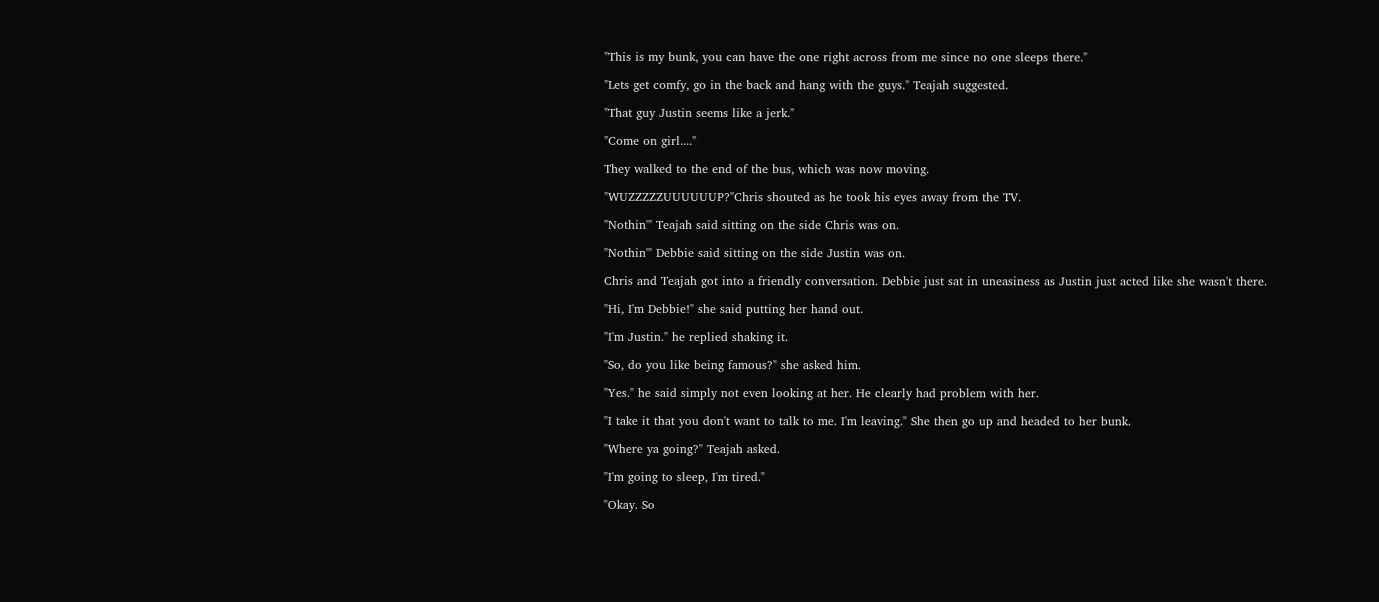"This is my bunk, you can have the one right across from me since no one sleeps there."

"Lets get comfy, go in the back and hang with the guys." Teajah suggested.

"That guy Justin seems like a jerk."

"Come on girl...."

They walked to the end of the bus, which was now moving.

"WUZZZZZUUUUUUP?"Chris shouted as he took his eyes away from the TV.

"Nothin'" Teajah said sitting on the side Chris was on.

"Nothin'" Debbie said sitting on the side Justin was on.

Chris and Teajah got into a friendly conversation. Debbie just sat in uneasiness as Justin just acted like she wasn't there.

"Hi, I'm Debbie!" she said putting her hand out.

"I'm Justin." he replied shaking it.

"So, do you like being famous?" she asked him.

"Yes." he said simply not even looking at her. He clearly had problem with her.

"I take it that you don't want to talk to me. I'm leaving." She then go up and headed to her bunk.

"Where ya going?" Teajah asked.

"I'm going to sleep, I'm tired."

"Okay. So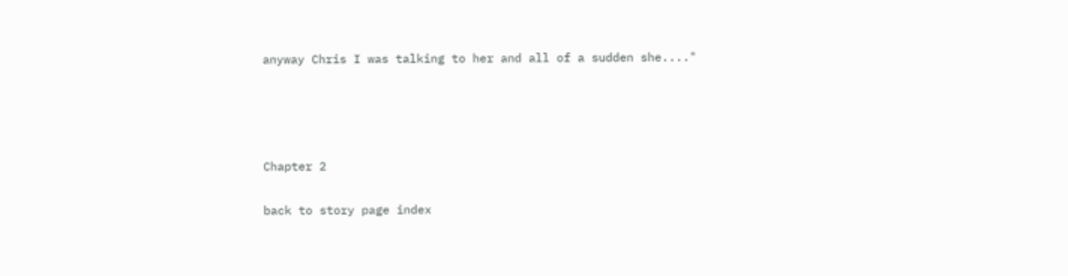anyway Chris I was talking to her and all of a sudden she...."




Chapter 2

back to story page index